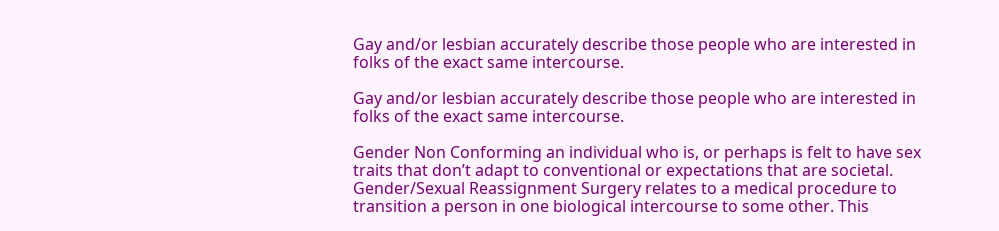Gay and/or lesbian accurately describe those people who are interested in folks of the exact same intercourse.

Gay and/or lesbian accurately describe those people who are interested in folks of the exact same intercourse.

Gender Non Conforming an individual who is, or perhaps is felt to have sex traits that don’t adapt to conventional or expectations that are societal. Gender/Sexual Reassignment Surgery relates to a medical procedure to transition a person in one biological intercourse to some other. This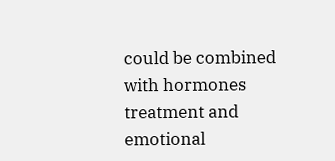could be combined with hormones treatment and emotional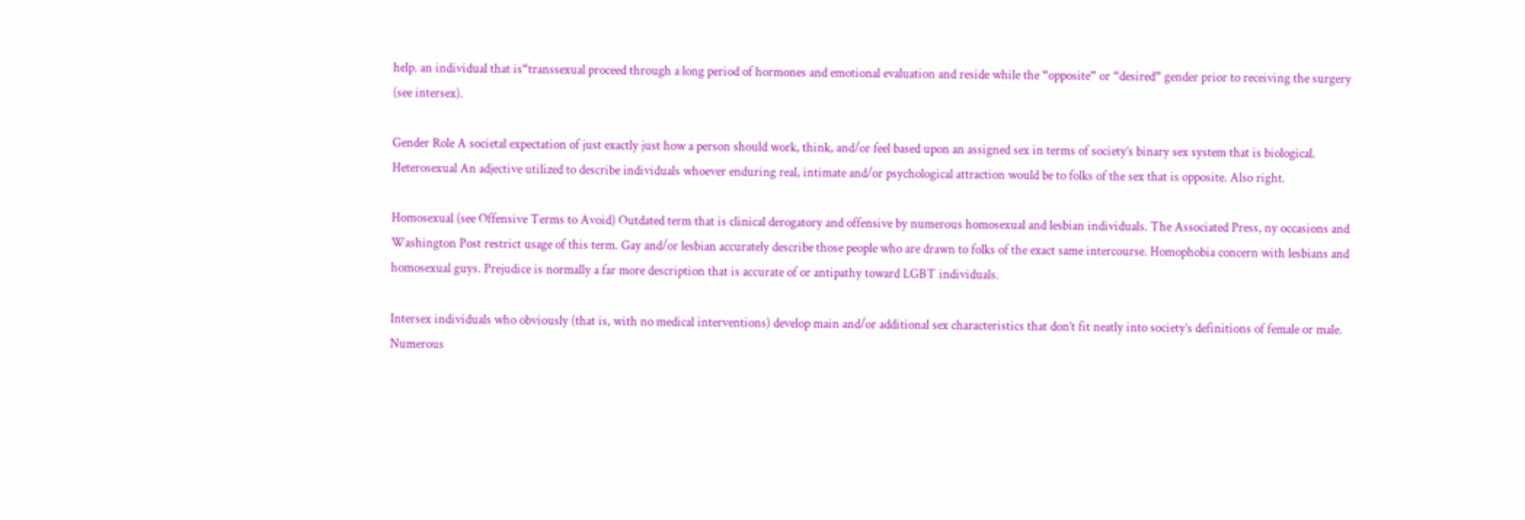help. an individual that is“transsexual proceed through a long period of hormones and emotional evaluation and reside while the “opposite” or “desired” gender prior to receiving the surgery (see intersex).

Gender Role A societal expectation of just exactly just how a person should work, think, and/or feel based upon an assigned sex in terms of society’s binary sex system that is biological. Heterosexual An adjective utilized to describe individuals whoever enduring real, intimate and/or psychological attraction would be to folks of the sex that is opposite. Also right.

Homosexual (see Offensive Terms to Avoid) Outdated term that is clinical derogatory and offensive by numerous homosexual and lesbian individuals. The Associated Press, ny occasions and Washington Post restrict usage of this term. Gay and/or lesbian accurately describe those people who are drawn to folks of the exact same intercourse. Homophobia concern with lesbians and homosexual guys. Prejudice is normally a far more description that is accurate of or antipathy toward LGBT individuals.

Intersex individuals who obviously (that is, with no medical interventions) develop main and/or additional sex characteristics that don’t fit neatly into society’s definitions of female or male. Numerous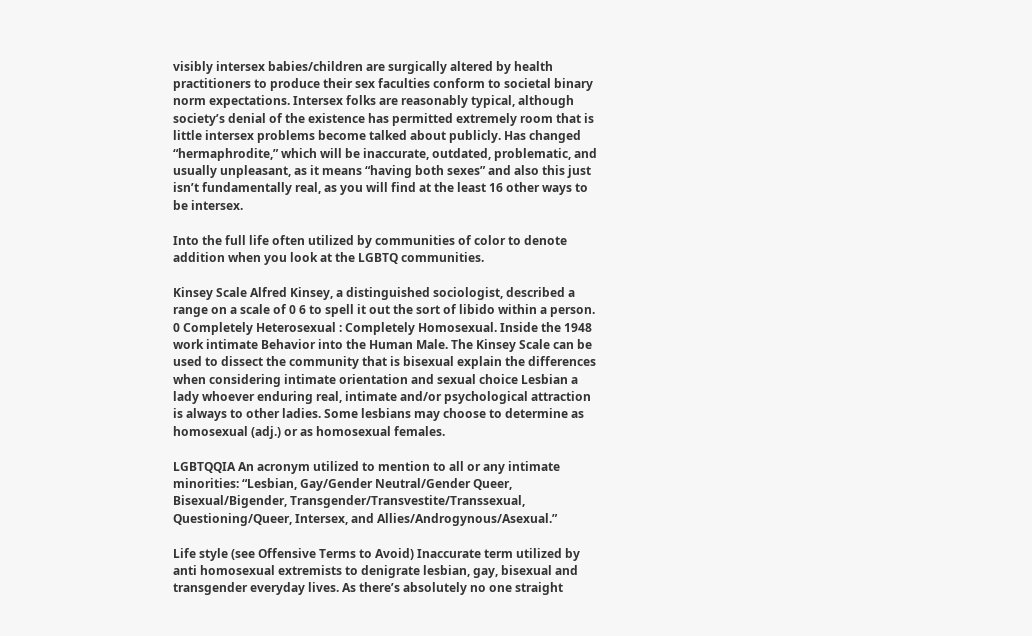visibly intersex babies/children are surgically altered by health practitioners to produce their sex faculties conform to societal binary norm expectations. Intersex folks are reasonably typical, although society’s denial of the existence has permitted extremely room that is little intersex problems become talked about publicly. Has changed “hermaphrodite,” which will be inaccurate, outdated, problematic, and usually unpleasant, as it means “having both sexes” and also this just isn’t fundamentally real, as you will find at the least 16 other ways to be intersex.

Into the full life often utilized by communities of color to denote addition when you look at the LGBTQ communities.

Kinsey Scale Alfred Kinsey, a distinguished sociologist, described a range on a scale of 0 6 to spell it out the sort of libido within a person. 0 Completely Heterosexual : Completely Homosexual. Inside the 1948 work intimate Behavior into the Human Male. The Kinsey Scale can be used to dissect the community that is bisexual explain the differences when considering intimate orientation and sexual choice Lesbian a lady whoever enduring real, intimate and/or psychological attraction is always to other ladies. Some lesbians may choose to determine as homosexual (adj.) or as homosexual females.

LGBTQQIA An acronym utilized to mention to all or any intimate minorities: “Lesbian, Gay/Gender Neutral/Gender Queer, Bisexual/Bigender, Transgender/Transvestite/Transsexual, Questioning/Queer, Intersex, and Allies/Androgynous/Asexual.”

Life style (see Offensive Terms to Avoid) Inaccurate term utilized by anti homosexual extremists to denigrate lesbian, gay, bisexual and transgender everyday lives. As there’s absolutely no one straight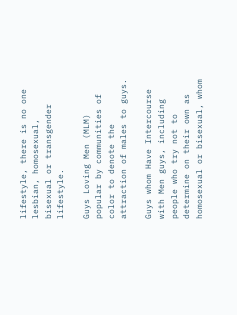lifestyle, there is no one lesbian, homosexual, bisexual or transgender lifestyle.

Guys Loving Men (MLM) popular by communities of color to denote the attraction of males to guys.

Guys whom Have Intercourse with Men guys, including people who try not to determine on their own as homosexual or bisexual, whom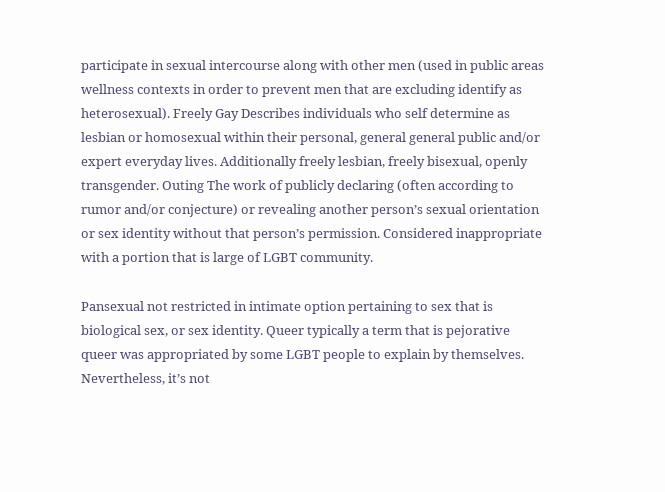participate in sexual intercourse along with other men (used in public areas wellness contexts in order to prevent men that are excluding identify as heterosexual). Freely Gay Describes individuals who self determine as lesbian or homosexual within their personal, general general public and/or expert everyday lives. Additionally freely lesbian, freely bisexual, openly transgender. Outing The work of publicly declaring (often according to rumor and/or conjecture) or revealing another person’s sexual orientation or sex identity without that person’s permission. Considered inappropriate with a portion that is large of LGBT community.

Pansexual not restricted in intimate option pertaining to sex that is biological sex, or sex identity. Queer typically a term that is pejorative queer was appropriated by some LGBT people to explain by themselves. Nevertheless, it’s not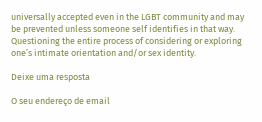universally accepted even in the LGBT community and may be prevented unless someone self identifies in that way. Questioning the entire process of considering or exploring one’s intimate orientation and/or sex identity.

Deixe uma resposta

O seu endereço de email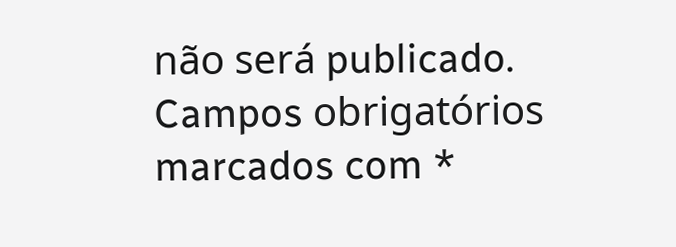não será publicado. Campos obrigatórios marcados com *